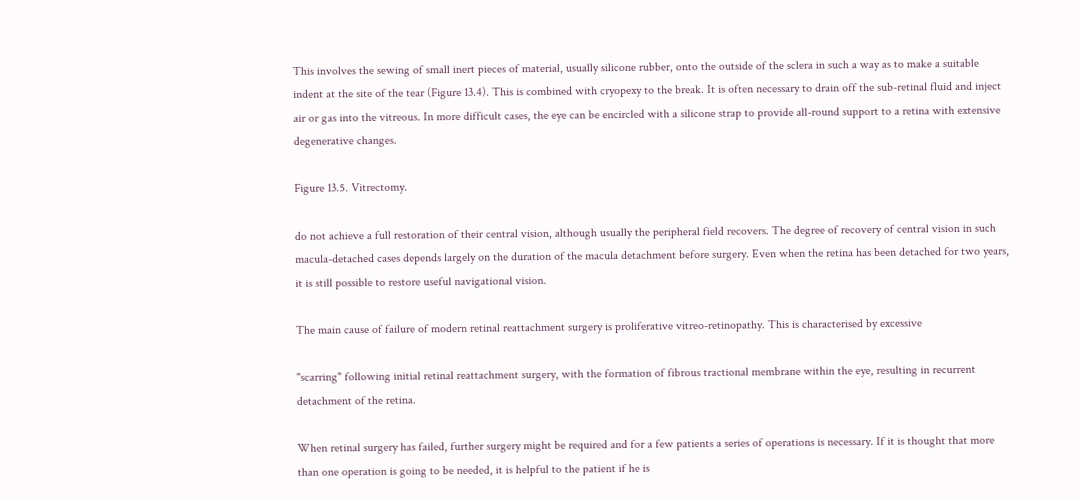This involves the sewing of small inert pieces of material, usually silicone rubber, onto the outside of the sclera in such a way as to make a suitable indent at the site of the tear (Figure 13.4). This is combined with cryopexy to the break. It is often necessary to drain off the sub-retinal fluid and inject air or gas into the vitreous. In more difficult cases, the eye can be encircled with a silicone strap to provide all-round support to a retina with extensive degenerative changes.

Figure 13.5. Vitrectomy.

do not achieve a full restoration of their central vision, although usually the peripheral field recovers. The degree of recovery of central vision in such macula-detached cases depends largely on the duration of the macula detachment before surgery. Even when the retina has been detached for two years, it is still possible to restore useful navigational vision.

The main cause of failure of modern retinal reattachment surgery is proliferative vitreo-retinopathy. This is characterised by excessive

"scarring" following initial retinal reattachment surgery, with the formation of fibrous tractional membrane within the eye, resulting in recurrent detachment of the retina.

When retinal surgery has failed, further surgery might be required and for a few patients a series of operations is necessary. If it is thought that more than one operation is going to be needed, it is helpful to the patient if he is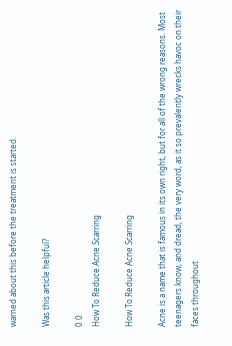warned about this before the treatment is started.

Was this article helpful?

0 0
How To Reduce Acne Scarring

How To Reduce Acne Scarring

Acne is a name that is famous in its own right, but for all of the wrong reasons. Most teenagers know, and dread, the very word, as it so prevalently wrecks havoc on their faces throughout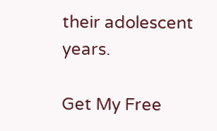their adolescent years.

Get My Free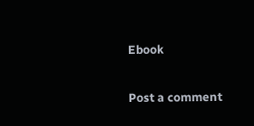Ebook

Post a comment